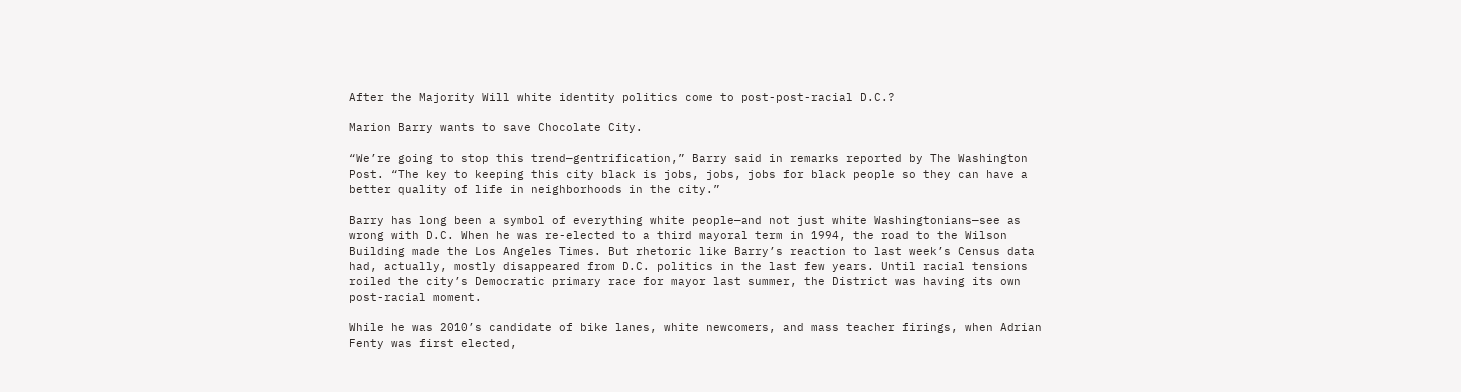After the Majority Will white identity politics come to post-post-racial D.C.?

Marion Barry wants to save Chocolate City.

“We’re going to stop this trend—gentrification,” Barry said in remarks reported by The Washington Post. “The key to keeping this city black is jobs, jobs, jobs for black people so they can have a better quality of life in neighborhoods in the city.”

Barry has long been a symbol of everything white people—and not just white Washingtonians—see as wrong with D.C. When he was re-elected to a third mayoral term in 1994, the road to the Wilson Building made the Los Angeles Times. But rhetoric like Barry’s reaction to last week’s Census data had, actually, mostly disappeared from D.C. politics in the last few years. Until racial tensions roiled the city’s Democratic primary race for mayor last summer, the District was having its own post-racial moment.

While he was 2010’s candidate of bike lanes, white newcomers, and mass teacher firings, when Adrian Fenty was first elected,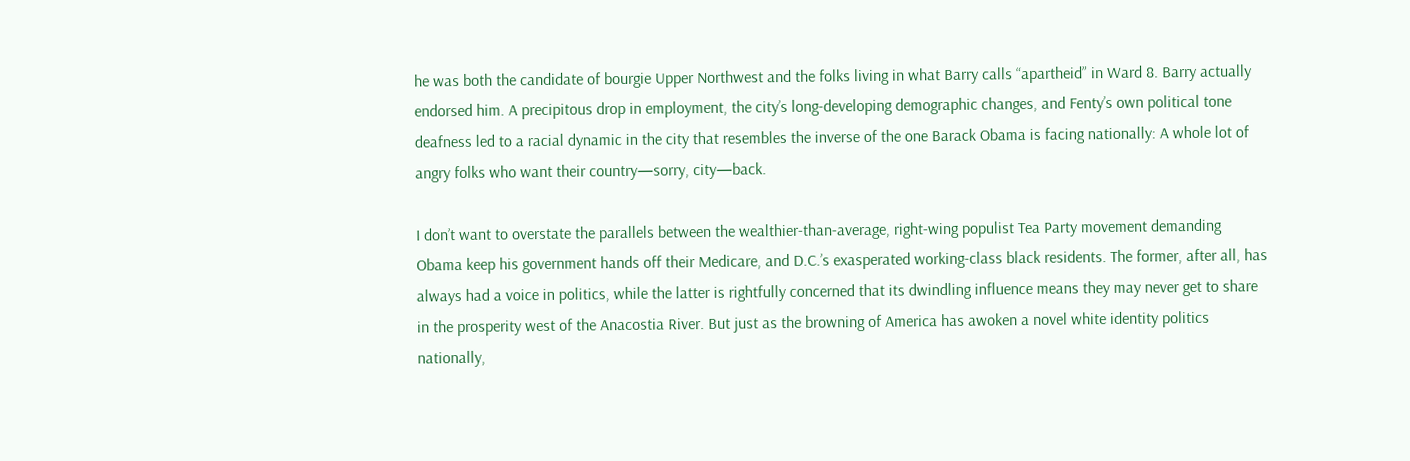he was both the candidate of bourgie Upper Northwest and the folks living in what Barry calls “apartheid” in Ward 8. Barry actually endorsed him. A precipitous drop in employment, the city’s long-developing demographic changes, and Fenty’s own political tone deafness led to a racial dynamic in the city that resembles the inverse of the one Barack Obama is facing nationally: A whole lot of angry folks who want their country—sorry, city—back.

I don’t want to overstate the parallels between the wealthier-than-average, right-wing populist Tea Party movement demanding Obama keep his government hands off their Medicare, and D.C.’s exasperated working-class black residents. The former, after all, has always had a voice in politics, while the latter is rightfully concerned that its dwindling influence means they may never get to share in the prosperity west of the Anacostia River. But just as the browning of America has awoken a novel white identity politics nationally,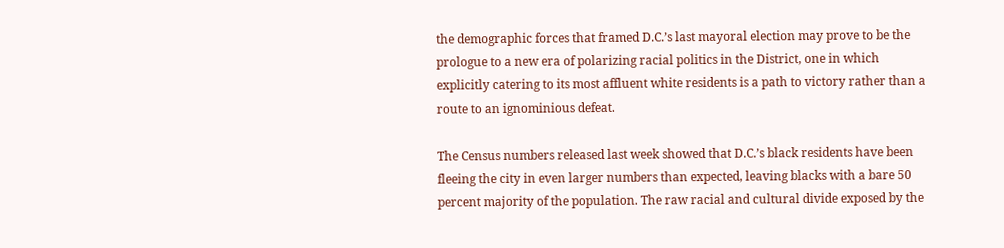the demographic forces that framed D.C.’s last mayoral election may prove to be the prologue to a new era of polarizing racial politics in the District, one in which explicitly catering to its most affluent white residents is a path to victory rather than a route to an ignominious defeat.

The Census numbers released last week showed that D.C.’s black residents have been fleeing the city in even larger numbers than expected, leaving blacks with a bare 50 percent majority of the population. The raw racial and cultural divide exposed by the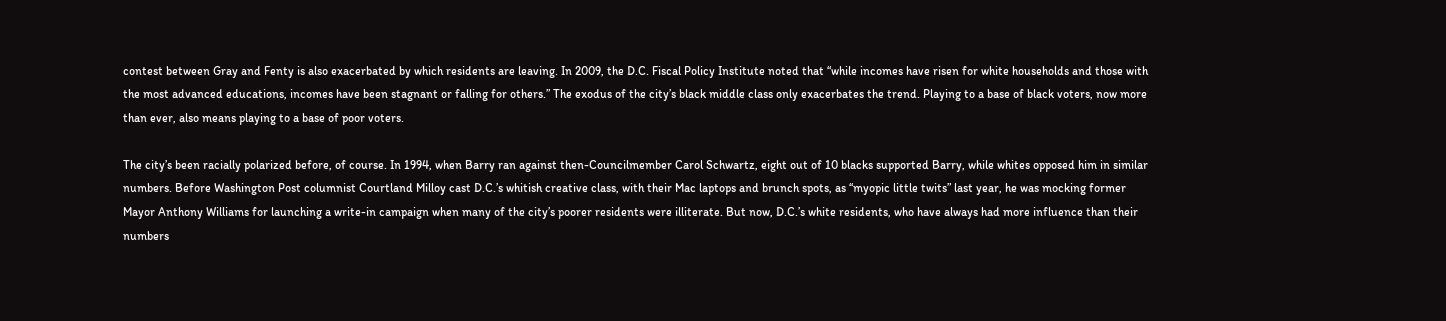contest between Gray and Fenty is also exacerbated by which residents are leaving. In 2009, the D.C. Fiscal Policy Institute noted that “while incomes have risen for white households and those with the most advanced educations, incomes have been stagnant or falling for others.” The exodus of the city’s black middle class only exacerbates the trend. Playing to a base of black voters, now more than ever, also means playing to a base of poor voters.

The city’s been racially polarized before, of course. In 1994, when Barry ran against then-Councilmember Carol Schwartz, eight out of 10 blacks supported Barry, while whites opposed him in similar numbers. Before Washington Post columnist Courtland Milloy cast D.C.’s whitish creative class, with their Mac laptops and brunch spots, as “myopic little twits” last year, he was mocking former Mayor Anthony Williams for launching a write-in campaign when many of the city’s poorer residents were illiterate. But now, D.C.’s white residents, who have always had more influence than their numbers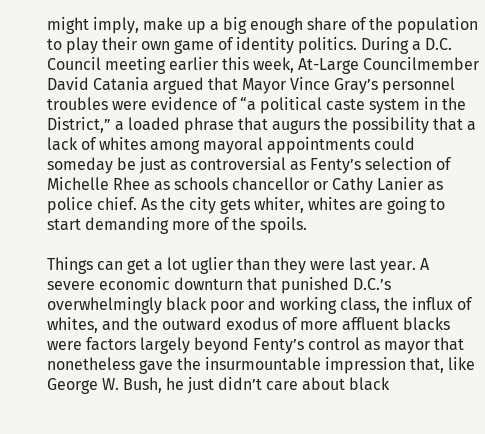might imply, make up a big enough share of the population to play their own game of identity politics. During a D.C. Council meeting earlier this week, At-Large Councilmember David Catania argued that Mayor Vince Gray’s personnel troubles were evidence of “a political caste system in the District,” a loaded phrase that augurs the possibility that a lack of whites among mayoral appointments could someday be just as controversial as Fenty’s selection of Michelle Rhee as schools chancellor or Cathy Lanier as police chief. As the city gets whiter, whites are going to start demanding more of the spoils.

Things can get a lot uglier than they were last year. A severe economic downturn that punished D.C.’s overwhelmingly black poor and working class, the influx of whites, and the outward exodus of more affluent blacks were factors largely beyond Fenty’s control as mayor that nonetheless gave the insurmountable impression that, like George W. Bush, he just didn’t care about black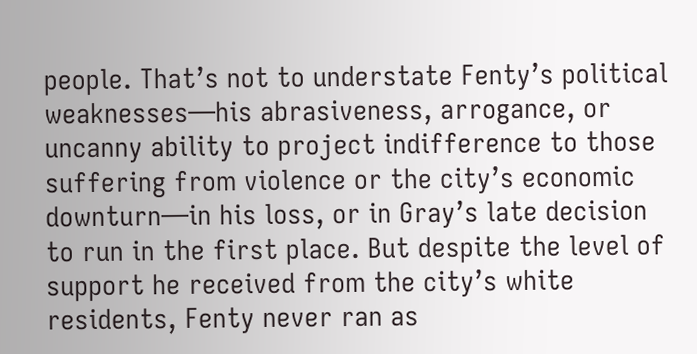people. That’s not to understate Fenty’s political weaknesses—his abrasiveness, arrogance, or uncanny ability to project indifference to those suffering from violence or the city’s economic downturn—in his loss, or in Gray’s late decision to run in the first place. But despite the level of support he received from the city’s white residents, Fenty never ran as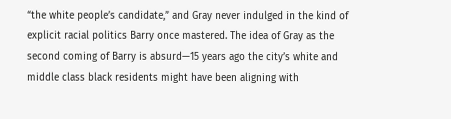“the white people’s candidate,” and Gray never indulged in the kind of explicit racial politics Barry once mastered. The idea of Gray as the second coming of Barry is absurd—15 years ago the city’s white and middle class black residents might have been aligning with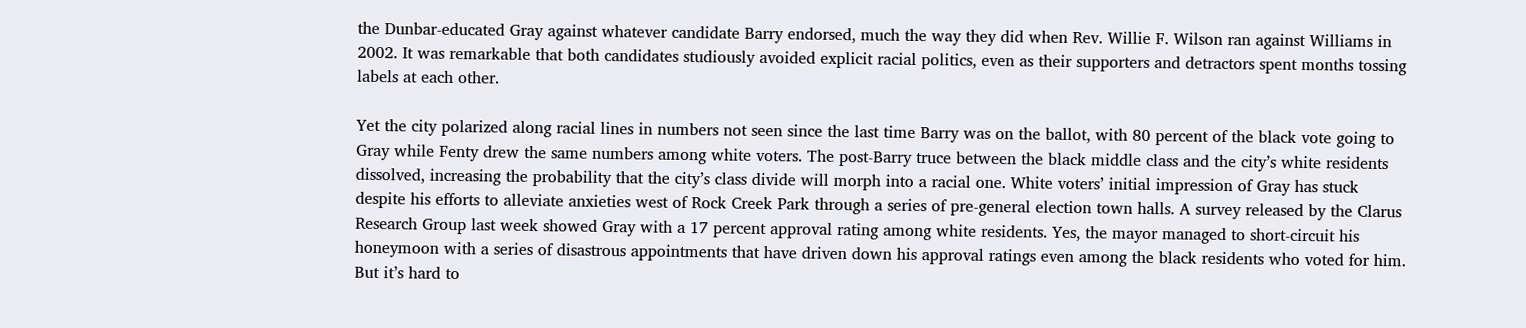the Dunbar-educated Gray against whatever candidate Barry endorsed, much the way they did when Rev. Willie F. Wilson ran against Williams in 2002. It was remarkable that both candidates studiously avoided explicit racial politics, even as their supporters and detractors spent months tossing labels at each other.

Yet the city polarized along racial lines in numbers not seen since the last time Barry was on the ballot, with 80 percent of the black vote going to Gray while Fenty drew the same numbers among white voters. The post-Barry truce between the black middle class and the city’s white residents dissolved, increasing the probability that the city’s class divide will morph into a racial one. White voters’ initial impression of Gray has stuck despite his efforts to alleviate anxieties west of Rock Creek Park through a series of pre-general election town halls. A survey released by the Clarus Research Group last week showed Gray with a 17 percent approval rating among white residents. Yes, the mayor managed to short-circuit his honeymoon with a series of disastrous appointments that have driven down his approval ratings even among the black residents who voted for him. But it’s hard to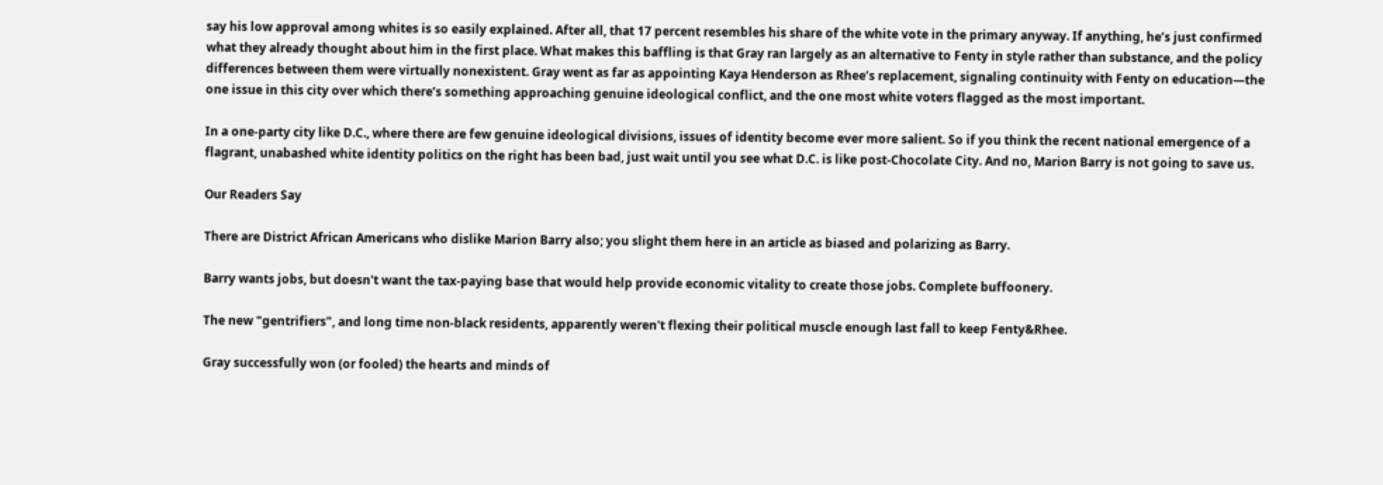say his low approval among whites is so easily explained. After all, that 17 percent resembles his share of the white vote in the primary anyway. If anything, he’s just confirmed what they already thought about him in the first place. What makes this baffling is that Gray ran largely as an alternative to Fenty in style rather than substance, and the policy differences between them were virtually nonexistent. Gray went as far as appointing Kaya Henderson as Rhee’s replacement, signaling continuity with Fenty on education—the one issue in this city over which there’s something approaching genuine ideological conflict, and the one most white voters flagged as the most important.

In a one-party city like D.C., where there are few genuine ideological divisions, issues of identity become ever more salient. So if you think the recent national emergence of a flagrant, unabashed white identity politics on the right has been bad, just wait until you see what D.C. is like post-Chocolate City. And no, Marion Barry is not going to save us.

Our Readers Say

There are District African Americans who dislike Marion Barry also; you slight them here in an article as biased and polarizing as Barry.

Barry wants jobs, but doesn't want the tax-paying base that would help provide economic vitality to create those jobs. Complete buffoonery.

The new "gentrifiers", and long time non-black residents, apparently weren't flexing their political muscle enough last fall to keep Fenty&Rhee.

Gray successfully won (or fooled) the hearts and minds of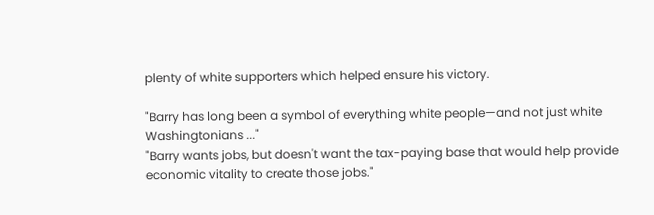plenty of white supporters which helped ensure his victory.

"Barry has long been a symbol of everything white people—and not just white Washingtonians ..."
"Barry wants jobs, but doesn't want the tax-paying base that would help provide economic vitality to create those jobs."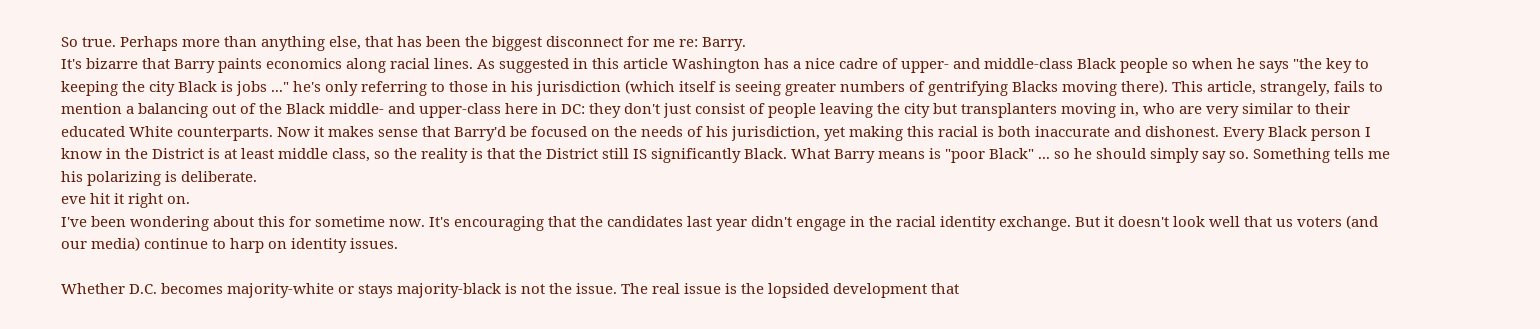So true. Perhaps more than anything else, that has been the biggest disconnect for me re: Barry.
It's bizarre that Barry paints economics along racial lines. As suggested in this article Washington has a nice cadre of upper- and middle-class Black people so when he says "the key to keeping the city Black is jobs ..." he's only referring to those in his jurisdiction (which itself is seeing greater numbers of gentrifying Blacks moving there). This article, strangely, fails to mention a balancing out of the Black middle- and upper-class here in DC: they don't just consist of people leaving the city but transplanters moving in, who are very similar to their educated White counterparts. Now it makes sense that Barry'd be focused on the needs of his jurisdiction, yet making this racial is both inaccurate and dishonest. Every Black person I know in the District is at least middle class, so the reality is that the District still IS significantly Black. What Barry means is "poor Black" ... so he should simply say so. Something tells me his polarizing is deliberate.
eve hit it right on.
I've been wondering about this for sometime now. It's encouraging that the candidates last year didn't engage in the racial identity exchange. But it doesn't look well that us voters (and our media) continue to harp on identity issues.

Whether D.C. becomes majority-white or stays majority-black is not the issue. The real issue is the lopsided development that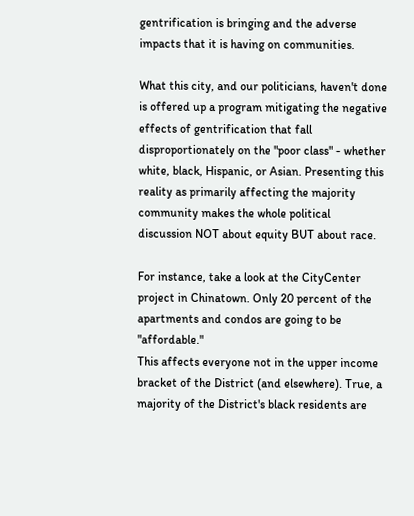gentrification is bringing and the adverse impacts that it is having on communities.

What this city, and our politicians, haven't done is offered up a program mitigating the negative effects of gentrification that fall disproportionately on the "poor class" - whether white, black, Hispanic, or Asian. Presenting this reality as primarily affecting the majority community makes the whole political discussion NOT about equity BUT about race.

For instance, take a look at the CityCenter project in Chinatown. Only 20 percent of the apartments and condos are going to be "affordable."
This affects everyone not in the upper income bracket of the District (and elsewhere). True, a majority of the District's black residents are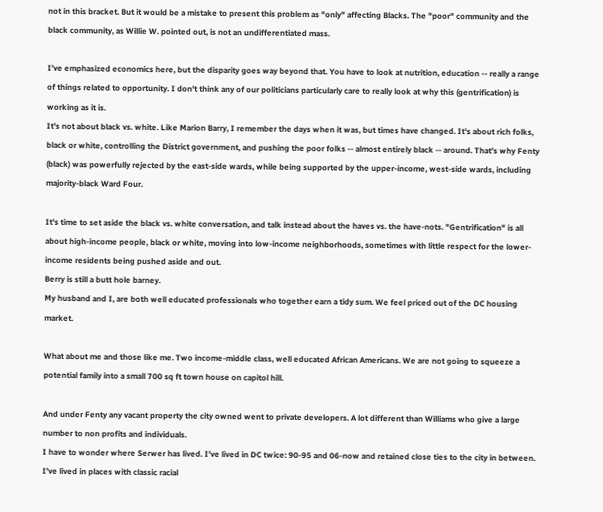not in this bracket. But it would be a mistake to present this problem as "only" affecting Blacks. The "poor" community and the black community, as Willie W. pointed out, is not an undifferentiated mass.

I've emphasized economics here, but the disparity goes way beyond that. You have to look at nutrition, education -- really a range of things related to opportunity. I don't think any of our politicians particularly care to really look at why this (gentrification) is working as it is.
It's not about black vs. white. Like Marion Barry, I remember the days when it was, but times have changed. It's about rich folks, black or white, controlling the District government, and pushing the poor folks -- almost entirely black -- around. That's why Fenty (black) was powerfully rejected by the east-side wards, while being supported by the upper-income, west-side wards, including majority-black Ward Four.

It's time to set aside the black vs. white conversation, and talk instead about the haves vs. the have-nots. "Gentrification" is all about high-income people, black or white, moving into low-income neighborhoods, sometimes with little respect for the lower-income residents being pushed aside and out.
Berry is still a butt hole barney.
My husband and I, are both well educated professionals who together earn a tidy sum. We feel priced out of the DC housing market.

What about me and those like me. Two income-middle class, well educated African Americans. We are not going to squeeze a potential family into a small 700 sq ft town house on capitol hill.

And under Fenty any vacant property the city owned went to private developers. A lot different than Williams who give a large number to non profits and individuals.
I have to wonder where Serwer has lived. I've lived in DC twice: 90-95 and 06-now and retained close ties to the city in between. I've lived in places with classic racial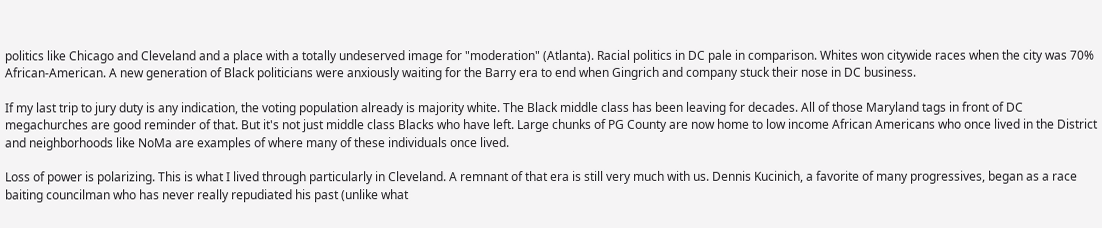politics like Chicago and Cleveland and a place with a totally undeserved image for "moderation" (Atlanta). Racial politics in DC pale in comparison. Whites won citywide races when the city was 70% African-American. A new generation of Black politicians were anxiously waiting for the Barry era to end when Gingrich and company stuck their nose in DC business.

If my last trip to jury duty is any indication, the voting population already is majority white. The Black middle class has been leaving for decades. All of those Maryland tags in front of DC megachurches are good reminder of that. But it's not just middle class Blacks who have left. Large chunks of PG County are now home to low income African Americans who once lived in the District and neighborhoods like NoMa are examples of where many of these individuals once lived.

Loss of power is polarizing. This is what I lived through particularly in Cleveland. A remnant of that era is still very much with us. Dennis Kucinich, a favorite of many progressives, began as a race baiting councilman who has never really repudiated his past (unlike what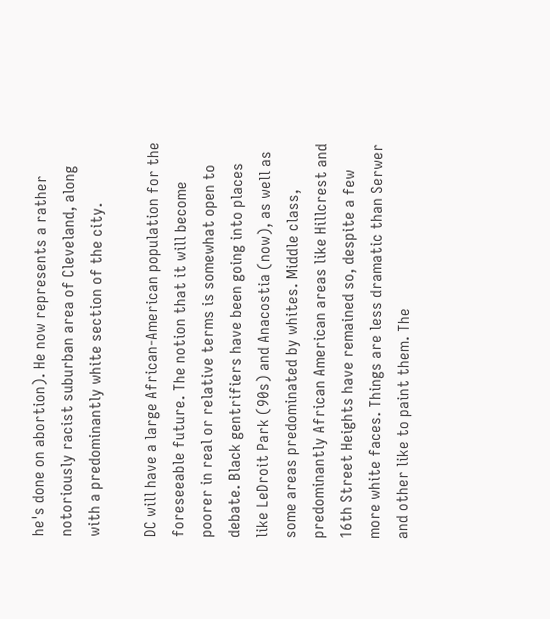he's done on abortion). He now represents a rather notoriously racist suburban area of Cleveland, along with a predominantly white section of the city.

DC will have a large African-American population for the foreseeable future. The notion that it will become poorer in real or relative terms is somewhat open to debate. Black gentrifiers have been going into places like LeDroit Park (90s) and Anacostia (now), as well as some areas predominated by whites. Middle class, predominantly African American areas like Hillcrest and 16th Street Heights have remained so, despite a few more white faces. Things are less dramatic than Serwer and other like to paint them. The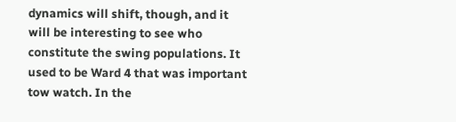dynamics will shift, though, and it will be interesting to see who constitute the swing populations. It used to be Ward 4 that was important tow watch. In the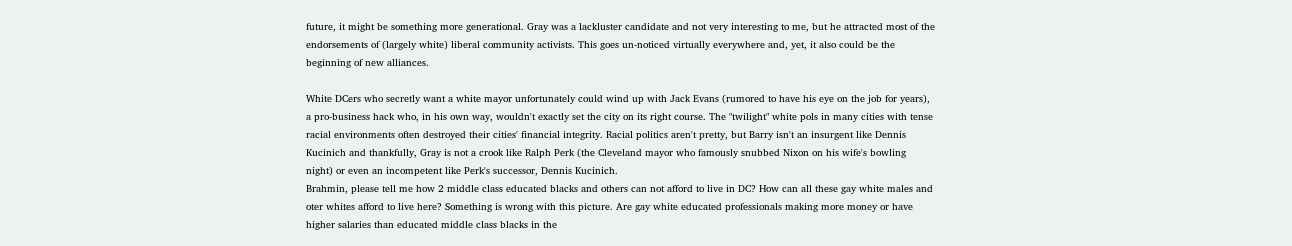future, it might be something more generational. Gray was a lackluster candidate and not very interesting to me, but he attracted most of the endorsements of (largely white) liberal community activists. This goes un-noticed virtually everywhere and, yet, it also could be the beginning of new alliances.

White DCers who secretly want a white mayor unfortunately could wind up with Jack Evans (rumored to have his eye on the job for years), a pro-business hack who, in his own way, wouldn't exactly set the city on its right course. The "twilight" white pols in many cities with tense racial environments often destroyed their cities' financial integrity. Racial politics aren't pretty, but Barry isn't an insurgent like Dennis Kucinich and thankfully, Gray is not a crook like Ralph Perk (the Cleveland mayor who famously snubbed Nixon on his wife's bowling night) or even an incompetent like Perk's successor, Dennis Kucinich.
Brahmin, please tell me how 2 middle class educated blacks and others can not afford to live in DC? How can all these gay white males and oter whites afford to live here? Something is wrong with this picture. Are gay white educated professionals making more money or have higher salaries than educated middle class blacks in the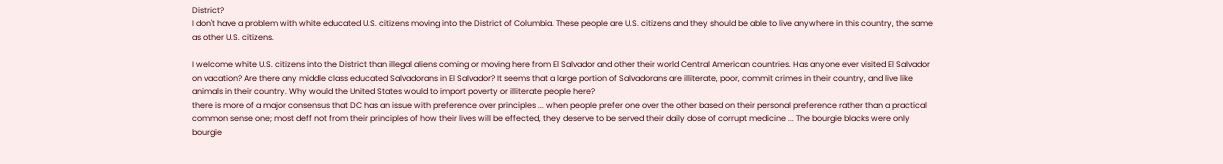District?
I don't have a problem with white educated U.S. citizens moving into the District of Columbia. These people are U.S. citizens and they should be able to live anywhere in this country, the same as other U.S. citizens.

I welcome white U.S. citizens into the District than illegal aliens coming or moving here from El Salvador and other their world Central American countries. Has anyone ever visited El Salvador on vacation? Are there any middle class educated Salvadorans in El Salvador? It seems that a large portion of Salvadorans are illiterate, poor, commit crimes in their country, and live like animals in their country. Why would the United States would to import poverty or illiterate people here?
there is more of a major consensus that DC has an issue with preference over principles ... when people prefer one over the other based on their personal preference rather than a practical common sense one; most deff not from their principles of how their lives will be effected, they deserve to be served their daily dose of corrupt medicine ... The bourgie blacks were only bourgie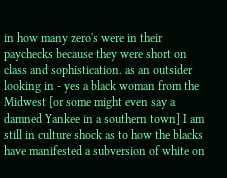in how many zero's were in their paychecks because they were short on class and sophistication. as an outsider looking in - yes a black woman from the Midwest [or some might even say a damned Yankee in a southern town] I am still in culture shock as to how the blacks have manifested a subversion of white on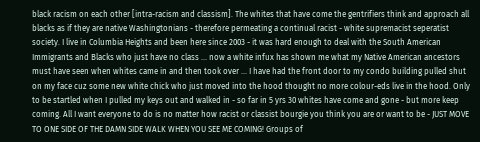black racism on each other [intra-racism and classism]. The whites that have come the gentrifiers think and approach all blacks as if they are native Washingtonians - therefore permeating a continual racist - white supremacist seperatist society. I live in Columbia Heights and been here since 2003 - it was hard enough to deal with the South American Immigrants and Blacks who just have no class ... now a white infux has shown me what my Native American ancestors must have seen when whites came in and then took over ... I have had the front door to my condo building pulled shut on my face cuz some new white chick who just moved into the hood thought no more colour-eds live in the hood. Only to be startled when I pulled my keys out and walked in - so far in 5 yrs 30 whites have come and gone - but more keep coming. All I want everyone to do is no matter how racist or classist bourgie you think you are or want to be - JUST MOVE TO ONE SIDE OF THE DAMN SIDE WALK WHEN YOU SEE ME COMING! Groups of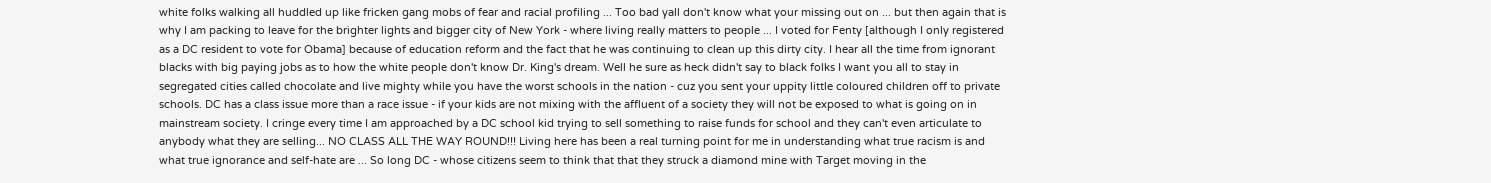white folks walking all huddled up like fricken gang mobs of fear and racial profiling ... Too bad yall don't know what your missing out on ... but then again that is why I am packing to leave for the brighter lights and bigger city of New York - where living really matters to people ... I voted for Fenty [although I only registered as a DC resident to vote for Obama] because of education reform and the fact that he was continuing to clean up this dirty city. I hear all the time from ignorant blacks with big paying jobs as to how the white people don't know Dr. King's dream. Well he sure as heck didn't say to black folks I want you all to stay in segregated cities called chocolate and live mighty while you have the worst schools in the nation - cuz you sent your uppity little coloured children off to private schools. DC has a class issue more than a race issue - if your kids are not mixing with the affluent of a society they will not be exposed to what is going on in mainstream society. I cringe every time I am approached by a DC school kid trying to sell something to raise funds for school and they can't even articulate to anybody what they are selling... NO CLASS ALL THE WAY ROUND!!! Living here has been a real turning point for me in understanding what true racism is and what true ignorance and self-hate are ... So long DC - whose citizens seem to think that that they struck a diamond mine with Target moving in the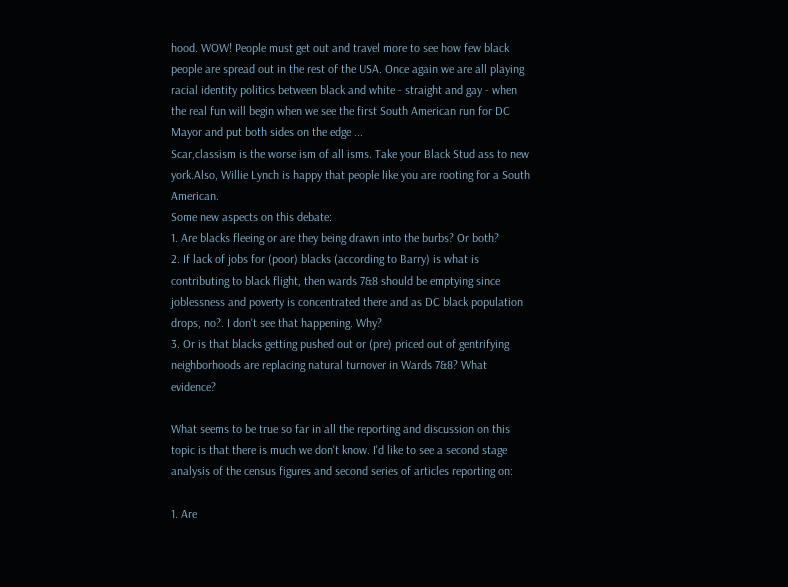hood. WOW! People must get out and travel more to see how few black people are spread out in the rest of the USA. Once again we are all playing racial identity politics between black and white - straight and gay - when the real fun will begin when we see the first South American run for DC Mayor and put both sides on the edge ...
Scar,classism is the worse ism of all isms. Take your Black Stud ass to new york.Also, Willie Lynch is happy that people like you are rooting for a South American.
Some new aspects on this debate:
1. Are blacks fleeing or are they being drawn into the burbs? Or both?
2. If lack of jobs for (poor) blacks (according to Barry) is what is contributing to black flight, then wards 7&8 should be emptying since joblessness and poverty is concentrated there and as DC black population drops, no?. I don't see that happening. Why?
3. Or is that blacks getting pushed out or (pre) priced out of gentrifying neighborhoods are replacing natural turnover in Wards 7&8? What evidence?

What seems to be true so far in all the reporting and discussion on this topic is that there is much we don't know. I'd like to see a second stage analysis of the census figures and second series of articles reporting on:

1. Are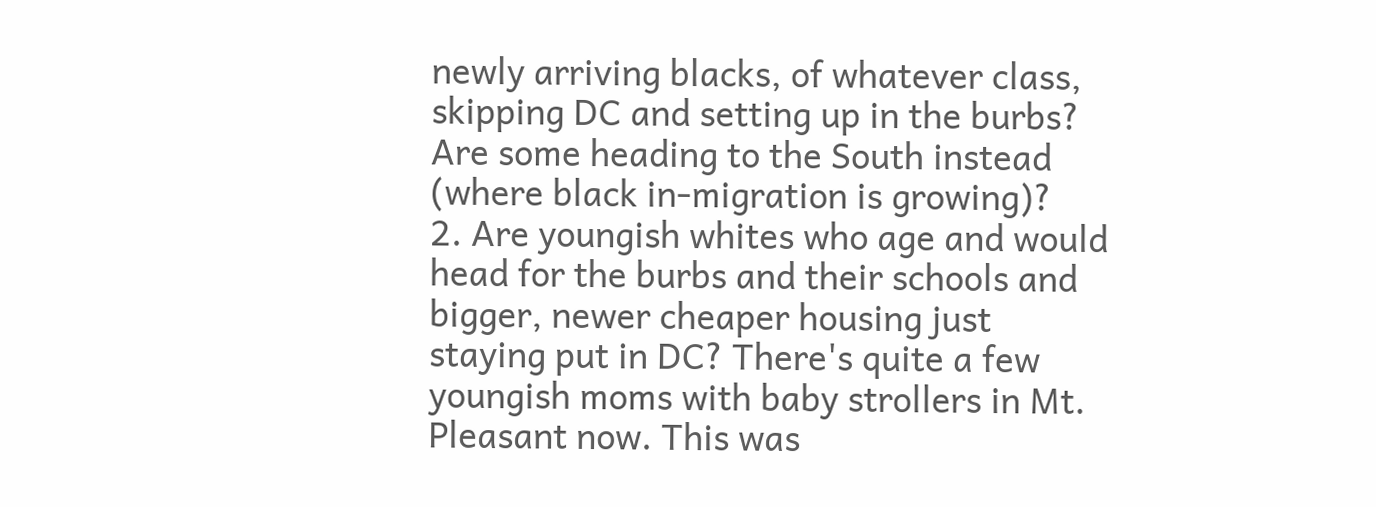newly arriving blacks, of whatever class, skipping DC and setting up in the burbs? Are some heading to the South instead (where black in-migration is growing)?
2. Are youngish whites who age and would head for the burbs and their schools and bigger, newer cheaper housing just staying put in DC? There's quite a few youngish moms with baby strollers in Mt. Pleasant now. This was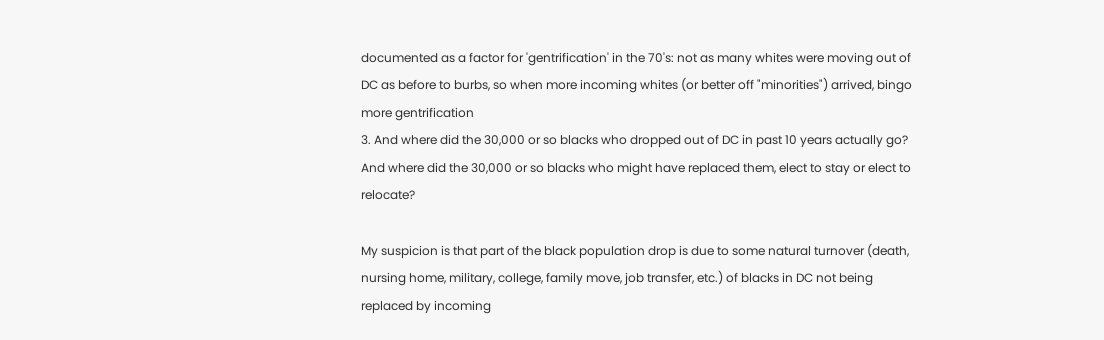documented as a factor for 'gentrification' in the 70's: not as many whites were moving out of DC as before to burbs, so when more incoming whites (or better off "minorities") arrived, bingo more gentrification
3. And where did the 30,000 or so blacks who dropped out of DC in past 10 years actually go? And where did the 30,000 or so blacks who might have replaced them, elect to stay or elect to relocate?

My suspicion is that part of the black population drop is due to some natural turnover (death, nursing home, military, college, family move, job transfer, etc.) of blacks in DC not being replaced by incoming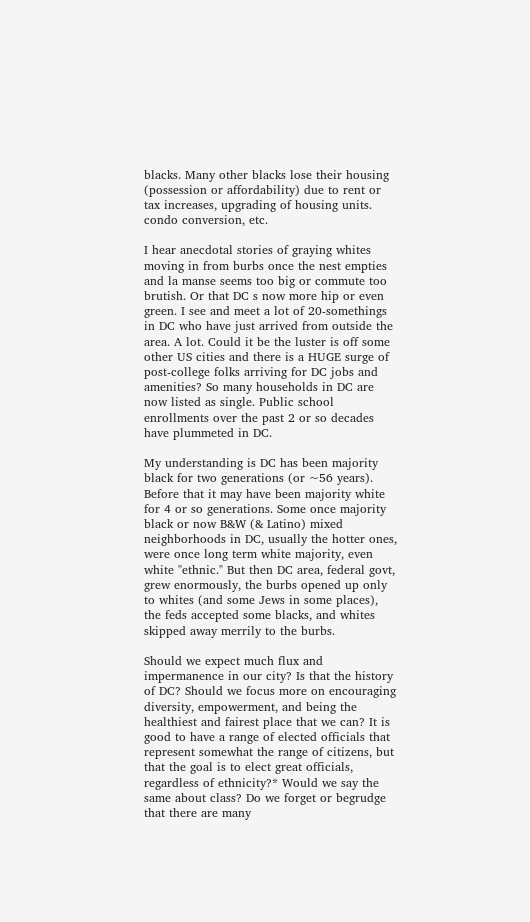blacks. Many other blacks lose their housing (possession or affordability) due to rent or tax increases, upgrading of housing units. condo conversion, etc.

I hear anecdotal stories of graying whites moving in from burbs once the nest empties and la manse seems too big or commute too brutish. Or that DC s now more hip or even green. I see and meet a lot of 20-somethings in DC who have just arrived from outside the area. A lot. Could it be the luster is off some other US cities and there is a HUGE surge of post-college folks arriving for DC jobs and amenities? So many households in DC are now listed as single. Public school enrollments over the past 2 or so decades have plummeted in DC.

My understanding is DC has been majority black for two generations (or ~56 years). Before that it may have been majority white for 4 or so generations. Some once majority black or now B&W (& Latino) mixed neighborhoods in DC, usually the hotter ones, were once long term white majority, even white "ethnic." But then DC area, federal govt, grew enormously, the burbs opened up only to whites (and some Jews in some places), the feds accepted some blacks, and whites skipped away merrily to the burbs.

Should we expect much flux and impermanence in our city? Is that the history of DC? Should we focus more on encouraging diversity, empowerment, and being the healthiest and fairest place that we can? It is good to have a range of elected officials that represent somewhat the range of citizens, but that the goal is to elect great officials, regardless of ethnicity?* Would we say the same about class? Do we forget or begrudge that there are many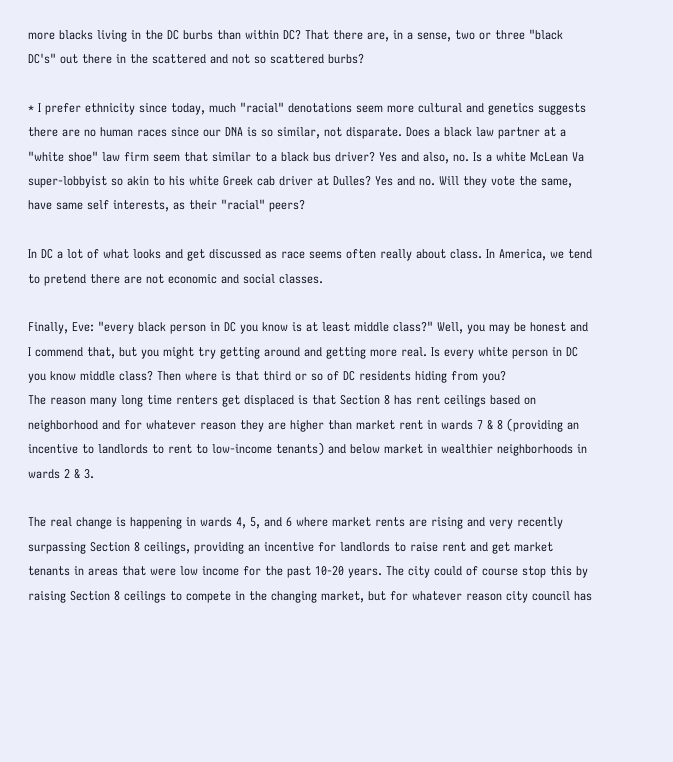more blacks living in the DC burbs than within DC? That there are, in a sense, two or three "black DC's" out there in the scattered and not so scattered burbs?

* I prefer ethnicity since today, much "racial" denotations seem more cultural and genetics suggests there are no human races since our DNA is so similar, not disparate. Does a black law partner at a "white shoe" law firm seem that similar to a black bus driver? Yes and also, no. Is a white McLean Va super-lobbyist so akin to his white Greek cab driver at Dulles? Yes and no. Will they vote the same, have same self interests, as their "racial" peers?

In DC a lot of what looks and get discussed as race seems often really about class. In America, we tend to pretend there are not economic and social classes.

Finally, Eve: "every black person in DC you know is at least middle class?" Well, you may be honest and I commend that, but you might try getting around and getting more real. Is every white person in DC you know middle class? Then where is that third or so of DC residents hiding from you?
The reason many long time renters get displaced is that Section 8 has rent ceilings based on neighborhood and for whatever reason they are higher than market rent in wards 7 & 8 (providing an incentive to landlords to rent to low-income tenants) and below market in wealthier neighborhoods in wards 2 & 3.

The real change is happening in wards 4, 5, and 6 where market rents are rising and very recently surpassing Section 8 ceilings, providing an incentive for landlords to raise rent and get market tenants in areas that were low income for the past 10-20 years. The city could of course stop this by raising Section 8 ceilings to compete in the changing market, but for whatever reason city council has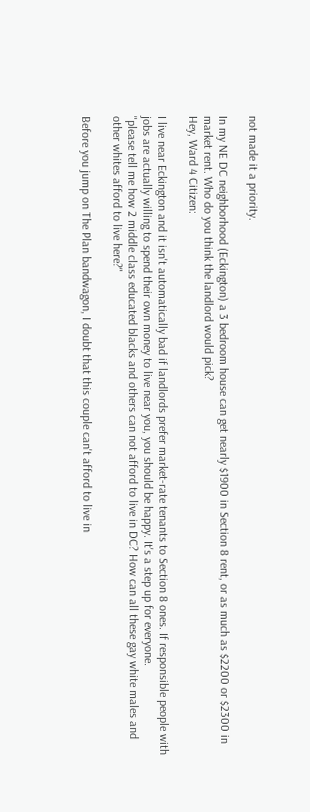not made it a priority.

In my NE DC neighborhood (Eckington) a 3 bedroom house can get nearly $1900 in Section 8 rent, or as much as $2200 or $2300 in market rent. Who do you think the landlord would pick?
Hey, Ward 4 Citizen:

I live near Eckington and it isn't automatically bad if landlords prefer market-rate tenants to Section 8 ones. If responsible people with jobs are actually willing to spend their own money to live near you, you should be happy. It's a step up for everyone.
"please tell me how 2 middle class educated blacks and others can not afford to live in DC? How can all these gay white males and other whites afford to live here?"

Before you jump on The Plan bandwagon, I doubt that this couple can't afford to live in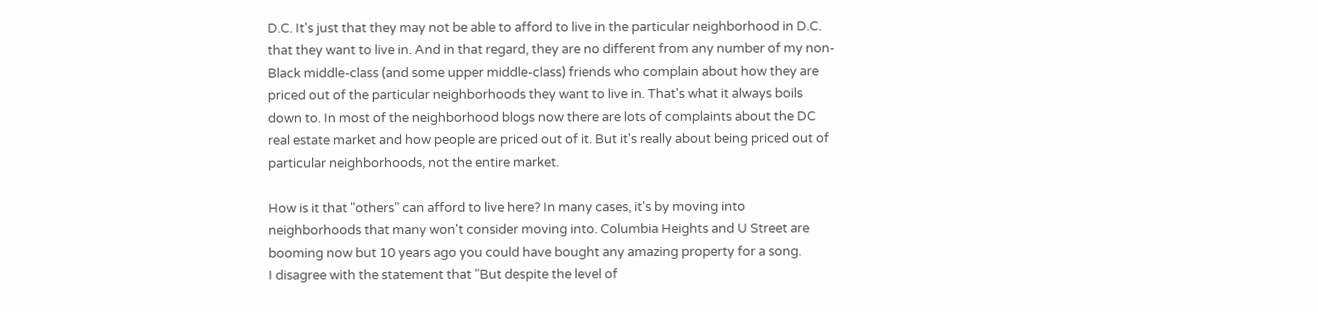D.C. It's just that they may not be able to afford to live in the particular neighborhood in D.C. that they want to live in. And in that regard, they are no different from any number of my non-Black middle-class (and some upper middle-class) friends who complain about how they are priced out of the particular neighborhoods they want to live in. That's what it always boils down to. In most of the neighborhood blogs now there are lots of complaints about the DC real estate market and how people are priced out of it. But it's really about being priced out of particular neighborhoods, not the entire market.

How is it that "others" can afford to live here? In many cases, it's by moving into neighborhoods that many won't consider moving into. Columbia Heights and U Street are booming now but 10 years ago you could have bought any amazing property for a song.
I disagree with the statement that "But despite the level of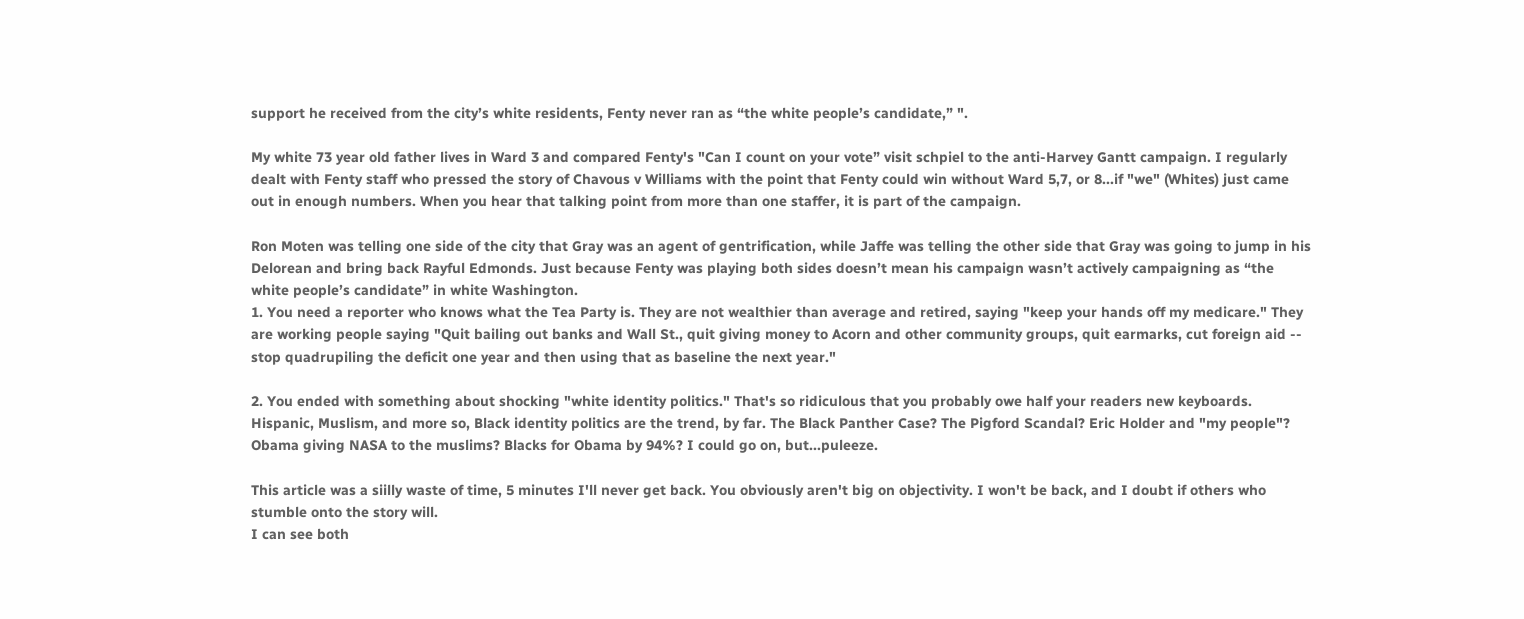support he received from the city’s white residents, Fenty never ran as “the white people’s candidate,” ".

My white 73 year old father lives in Ward 3 and compared Fenty's "Can I count on your vote” visit schpiel to the anti-Harvey Gantt campaign. I regularly dealt with Fenty staff who pressed the story of Chavous v Williams with the point that Fenty could win without Ward 5,7, or 8...if "we" (Whites) just came out in enough numbers. When you hear that talking point from more than one staffer, it is part of the campaign.

Ron Moten was telling one side of the city that Gray was an agent of gentrification, while Jaffe was telling the other side that Gray was going to jump in his Delorean and bring back Rayful Edmonds. Just because Fenty was playing both sides doesn’t mean his campaign wasn’t actively campaigning as “the white people’s candidate” in white Washington.
1. You need a reporter who knows what the Tea Party is. They are not wealthier than average and retired, saying "keep your hands off my medicare." They are working people saying "Quit bailing out banks and Wall St., quit giving money to Acorn and other community groups, quit earmarks, cut foreign aid -- stop quadrupiling the deficit one year and then using that as baseline the next year."

2. You ended with something about shocking "white identity politics." That's so ridiculous that you probably owe half your readers new keyboards. Hispanic, Muslism, and more so, Black identity politics are the trend, by far. The Black Panther Case? The Pigford Scandal? Eric Holder and "my people"? Obama giving NASA to the muslims? Blacks for Obama by 94%? I could go on, but...puleeze.

This article was a siilly waste of time, 5 minutes I'll never get back. You obviously aren't big on objectivity. I won't be back, and I doubt if others who stumble onto the story will.
I can see both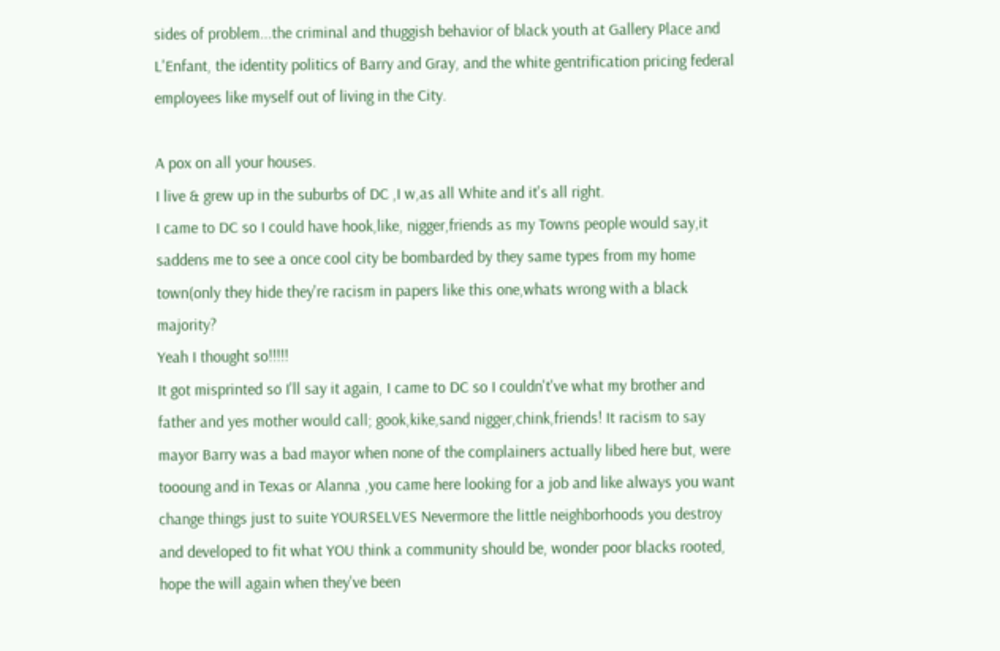sides of problem...the criminal and thuggish behavior of black youth at Gallery Place and L'Enfant, the identity politics of Barry and Gray, and the white gentrification pricing federal employees like myself out of living in the City.

A pox on all your houses.
I live & grew up in the suburbs of DC ,I w,as all White and it's all right.
I came to DC so I could have hook,like, nigger,friends as my Towns people would say,it saddens me to see a once cool city be bombarded by they same types from my home town(only they hide they're racism in papers like this one,whats wrong with a black majority?
Yeah I thought so!!!!!
It got misprinted so I'll say it again, I came to DC so I couldn't've what my brother and father and yes mother would call; gook,kike,sand nigger,chink,friends! It racism to say mayor Barry was a bad mayor when none of the complainers actually libed here but, were toooung and in Texas or Alanna ,you came here looking for a job and like always you want change things just to suite YOURSELVES Nevermore the little neighborhoods you destroy and developed to fit what YOU think a community should be, wonder poor blacks rooted, hope the will again when they've been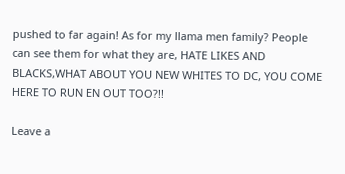pushed to far again! As for my llama men family? People can see them for what they are, HATE LIKES AND BLACKS,WHAT ABOUT YOU NEW WHITES TO DC, YOU COME HERE TO RUN EN OUT TOO?!!

Leave a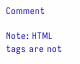Comment

Note: HTML tags are not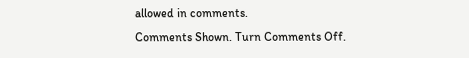allowed in comments.
Comments Shown. Turn Comments Off.